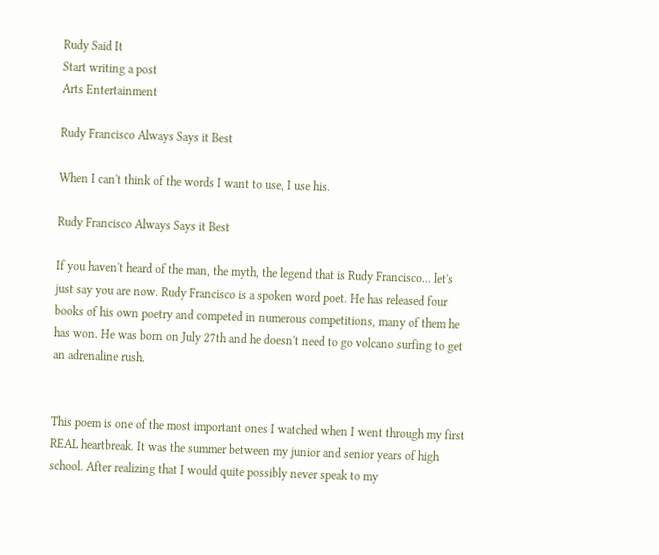Rudy Said It
Start writing a post
Arts Entertainment

Rudy Francisco Always Says it Best

When I can't think of the words I want to use, I use his.

Rudy Francisco Always Says it Best

If you haven't heard of the man, the myth, the legend that is Rudy Francisco... let's just say you are now. Rudy Francisco is a spoken word poet. He has released four books of his own poetry and competed in numerous competitions, many of them he has won. He was born on July 27th and he doesn't need to go volcano surfing to get an adrenaline rush.


This poem is one of the most important ones I watched when I went through my first REAL heartbreak. It was the summer between my junior and senior years of high school. After realizing that I would quite possibly never speak to my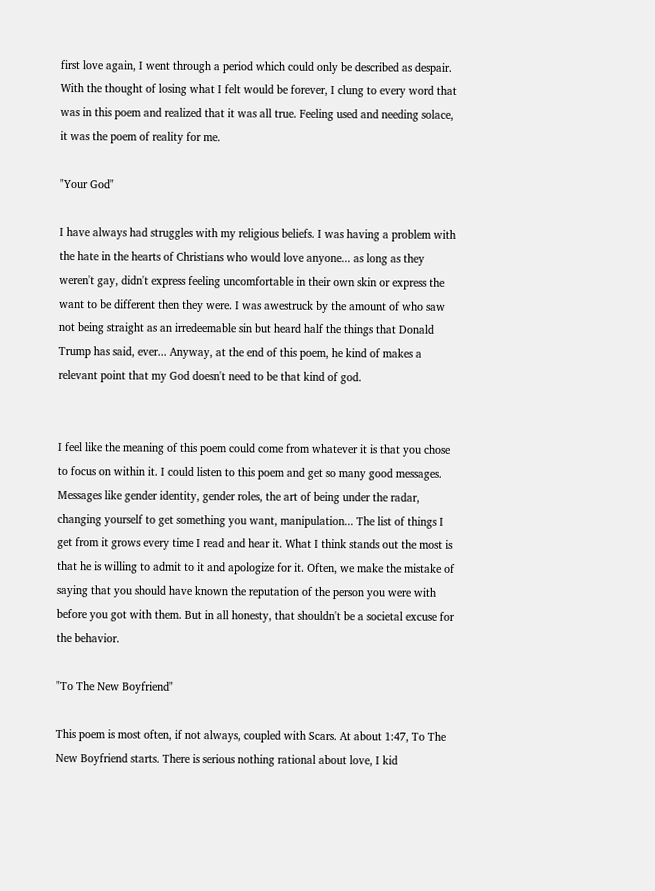first love again, I went through a period which could only be described as despair. With the thought of losing what I felt would be forever, I clung to every word that was in this poem and realized that it was all true. Feeling used and needing solace, it was the poem of reality for me.

"Your God"

I have always had struggles with my religious beliefs. I was having a problem with the hate in the hearts of Christians who would love anyone... as long as they weren't gay, didn't express feeling uncomfortable in their own skin or express the want to be different then they were. I was awestruck by the amount of who saw not being straight as an irredeemable sin but heard half the things that Donald Trump has said, ever... Anyway, at the end of this poem, he kind of makes a relevant point that my God doesn't need to be that kind of god.


I feel like the meaning of this poem could come from whatever it is that you chose to focus on within it. I could listen to this poem and get so many good messages. Messages like gender identity, gender roles, the art of being under the radar, changing yourself to get something you want, manipulation... The list of things I get from it grows every time I read and hear it. What I think stands out the most is that he is willing to admit to it and apologize for it. Often, we make the mistake of saying that you should have known the reputation of the person you were with before you got with them. But in all honesty, that shouldn't be a societal excuse for the behavior.

"To The New Boyfriend"

This poem is most often, if not always, coupled with Scars. At about 1:47, To The New Boyfriend starts. There is serious nothing rational about love, I kid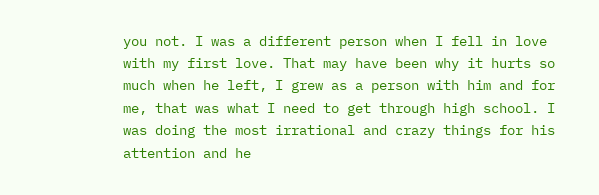you not. I was a different person when I fell in love with my first love. That may have been why it hurts so much when he left, I grew as a person with him and for me, that was what I need to get through high school. I was doing the most irrational and crazy things for his attention and he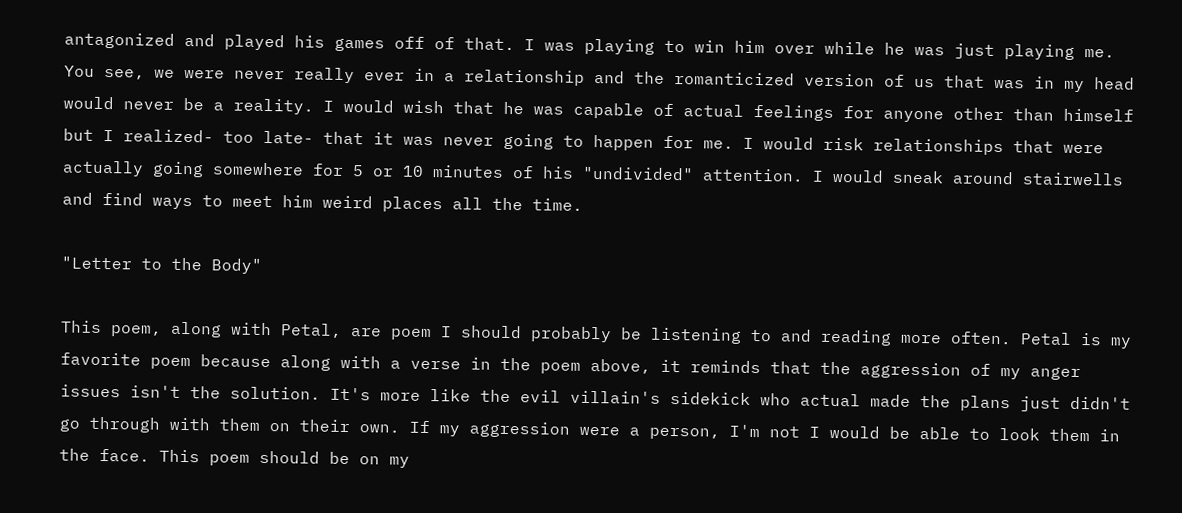antagonized and played his games off of that. I was playing to win him over while he was just playing me. You see, we were never really ever in a relationship and the romanticized version of us that was in my head would never be a reality. I would wish that he was capable of actual feelings for anyone other than himself but I realized- too late- that it was never going to happen for me. I would risk relationships that were actually going somewhere for 5 or 10 minutes of his "undivided" attention. I would sneak around stairwells and find ways to meet him weird places all the time.

"Letter to the Body"

This poem, along with Petal, are poem I should probably be listening to and reading more often. Petal is my favorite poem because along with a verse in the poem above, it reminds that the aggression of my anger issues isn't the solution. It's more like the evil villain's sidekick who actual made the plans just didn't go through with them on their own. If my aggression were a person, I'm not I would be able to look them in the face. This poem should be on my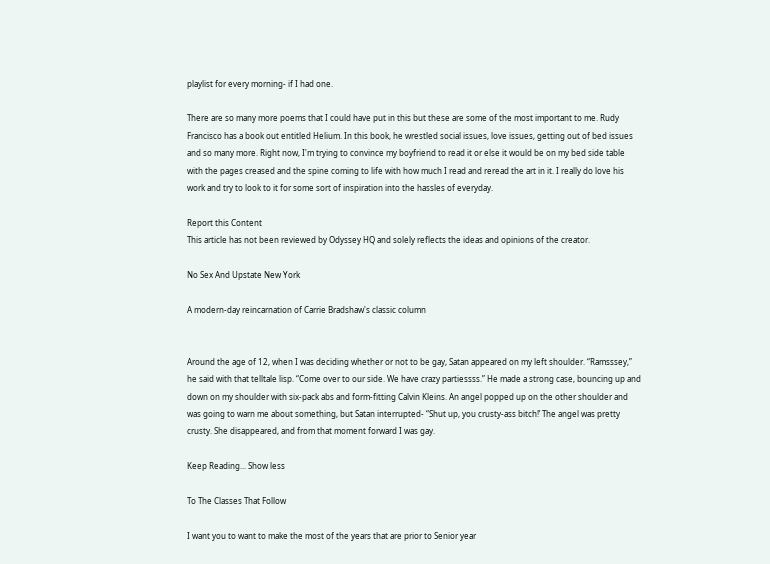playlist for every morning- if I had one.

There are so many more poems that I could have put in this but these are some of the most important to me. Rudy Francisco has a book out entitled Helium. In this book, he wrestled social issues, love issues, getting out of bed issues and so many more. Right now, I'm trying to convince my boyfriend to read it or else it would be on my bed side table with the pages creased and the spine coming to life with how much I read and reread the art in it. I really do love his work and try to look to it for some sort of inspiration into the hassles of everyday.

Report this Content
This article has not been reviewed by Odyssey HQ and solely reflects the ideas and opinions of the creator.

No Sex And Upstate New York

A modern-day reincarnation of Carrie Bradshaw's classic column


Around the age of 12, when I was deciding whether or not to be gay, Satan appeared on my left shoulder. “Ramsssey,” he said with that telltale lisp. “Come over to our side. We have crazy partiessss.” He made a strong case, bouncing up and down on my shoulder with six-pack abs and form-fitting Calvin Kleins. An angel popped up on the other shoulder and was going to warn me about something, but Satan interrupted- “Shut up, you crusty-ass bitch!’ The angel was pretty crusty. She disappeared, and from that moment forward I was gay.

Keep Reading... Show less

To The Classes That Follow

I want you to want to make the most of the years that are prior to Senior year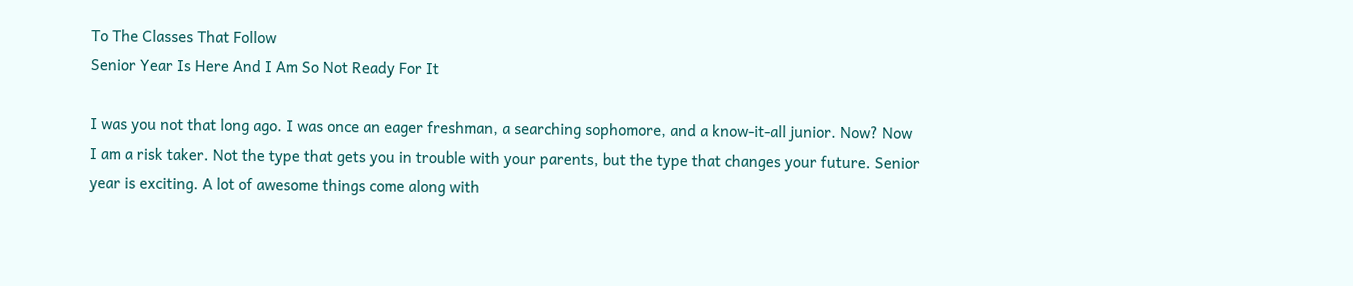To The Classes That Follow
Senior Year Is Here And I Am So Not Ready For It

I was you not that long ago. I was once an eager freshman, a searching sophomore, and a know-it-all junior. Now? Now I am a risk taker. Not the type that gets you in trouble with your parents, but the type that changes your future. Senior year is exciting. A lot of awesome things come along with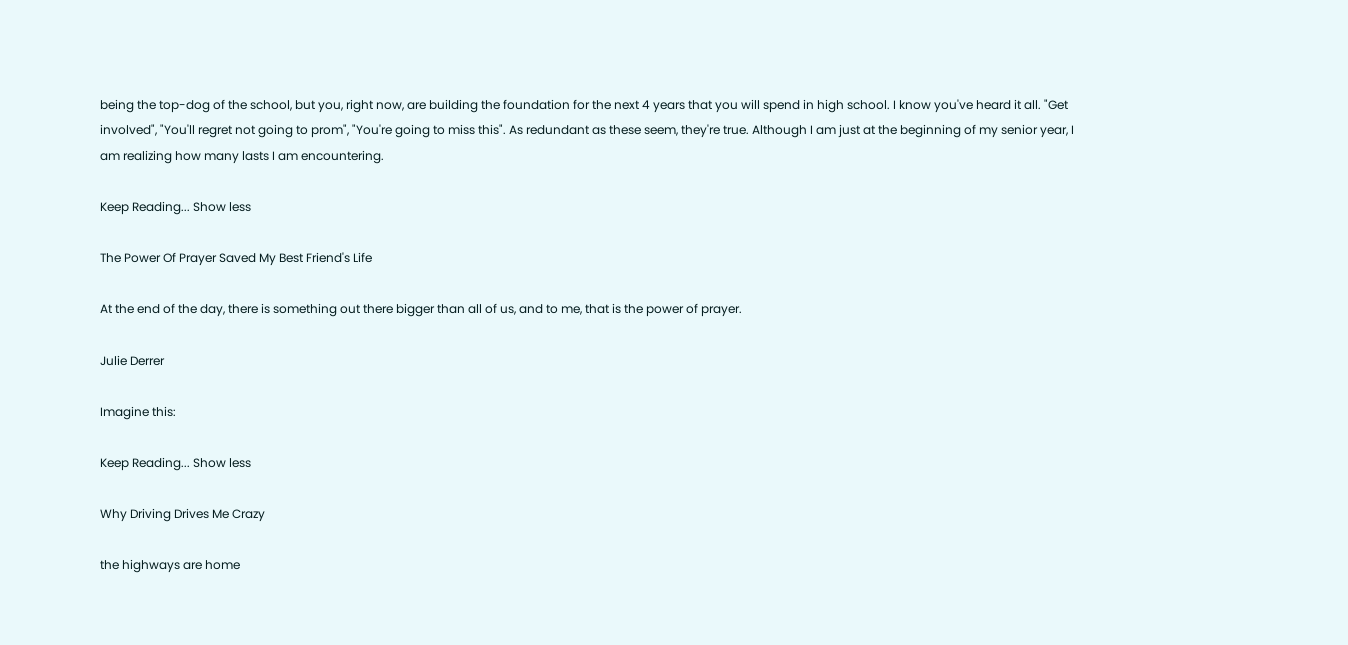being the top-dog of the school, but you, right now, are building the foundation for the next 4 years that you will spend in high school. I know you've heard it all. "Get involved", "You'll regret not going to prom", "You're going to miss this". As redundant as these seem, they're true. Although I am just at the beginning of my senior year, I am realizing how many lasts I am encountering.

Keep Reading... Show less

The Power Of Prayer Saved My Best Friend's Life

At the end of the day, there is something out there bigger than all of us, and to me, that is the power of prayer.

Julie Derrer

Imagine this:

Keep Reading... Show less

Why Driving Drives Me Crazy

the highways are home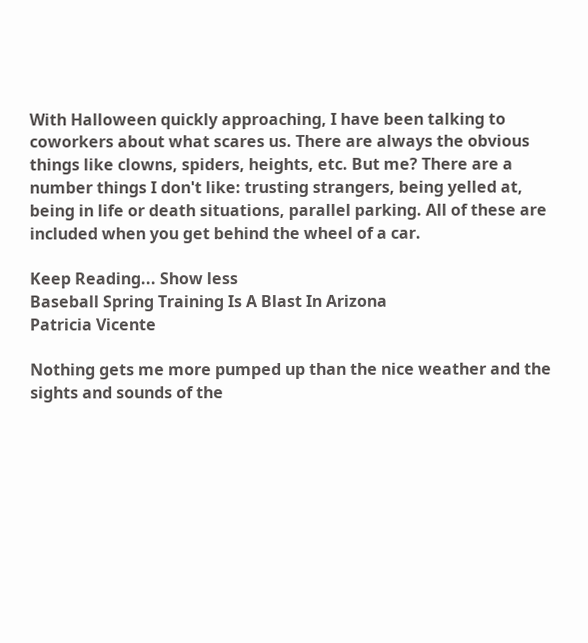With Halloween quickly approaching, I have been talking to coworkers about what scares us. There are always the obvious things like clowns, spiders, heights, etc. But me? There are a number things I don't like: trusting strangers, being yelled at, being in life or death situations, parallel parking. All of these are included when you get behind the wheel of a car.

Keep Reading... Show less
Baseball Spring Training Is A Blast In Arizona
Patricia Vicente

Nothing gets me more pumped up than the nice weather and the sights and sounds of the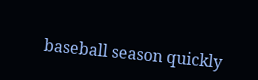baseball season quickly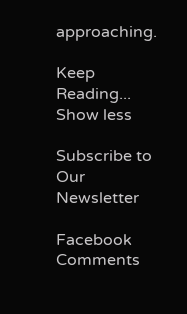approaching.

Keep Reading... Show less

Subscribe to Our Newsletter

Facebook Comments